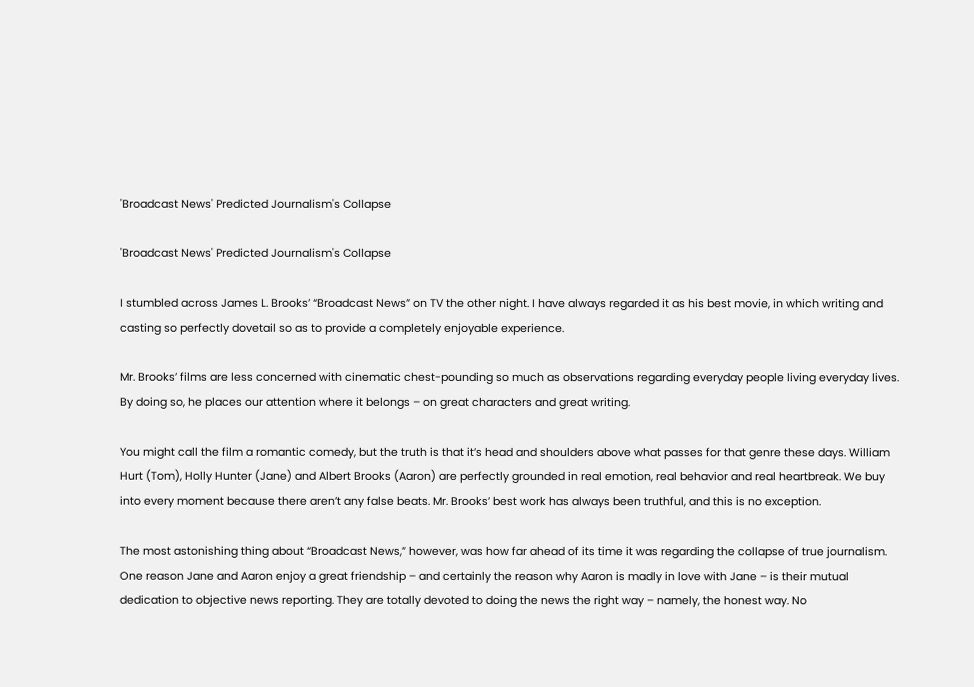'Broadcast News' Predicted Journalism's Collapse

'Broadcast News' Predicted Journalism's Collapse

I stumbled across James L. Brooks’ “Broadcast News” on TV the other night. I have always regarded it as his best movie, in which writing and casting so perfectly dovetail so as to provide a completely enjoyable experience.

Mr. Brooks’ films are less concerned with cinematic chest-pounding so much as observations regarding everyday people living everyday lives. By doing so, he places our attention where it belongs – on great characters and great writing.

You might call the film a romantic comedy, but the truth is that it’s head and shoulders above what passes for that genre these days. William Hurt (Tom), Holly Hunter (Jane) and Albert Brooks (Aaron) are perfectly grounded in real emotion, real behavior and real heartbreak. We buy into every moment because there aren’t any false beats. Mr. Brooks’ best work has always been truthful, and this is no exception.

The most astonishing thing about “Broadcast News,” however, was how far ahead of its time it was regarding the collapse of true journalism.  One reason Jane and Aaron enjoy a great friendship – and certainly the reason why Aaron is madly in love with Jane – is their mutual dedication to objective news reporting. They are totally devoted to doing the news the right way – namely, the honest way. No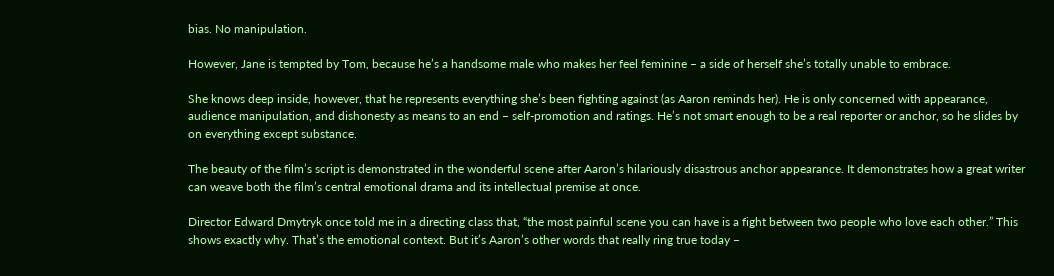bias. No manipulation.

However, Jane is tempted by Tom, because he’s a handsome male who makes her feel feminine – a side of herself she’s totally unable to embrace.

She knows deep inside, however, that he represents everything she’s been fighting against (as Aaron reminds her). He is only concerned with appearance, audience manipulation, and dishonesty as means to an end – self-promotion and ratings. He’s not smart enough to be a real reporter or anchor, so he slides by on everything except substance.

The beauty of the film’s script is demonstrated in the wonderful scene after Aaron’s hilariously disastrous anchor appearance. It demonstrates how a great writer can weave both the film’s central emotional drama and its intellectual premise at once.

Director Edward Dmytryk once told me in a directing class that, “the most painful scene you can have is a fight between two people who love each other.” This shows exactly why. That’s the emotional context. But it’s Aaron’s other words that really ring true today –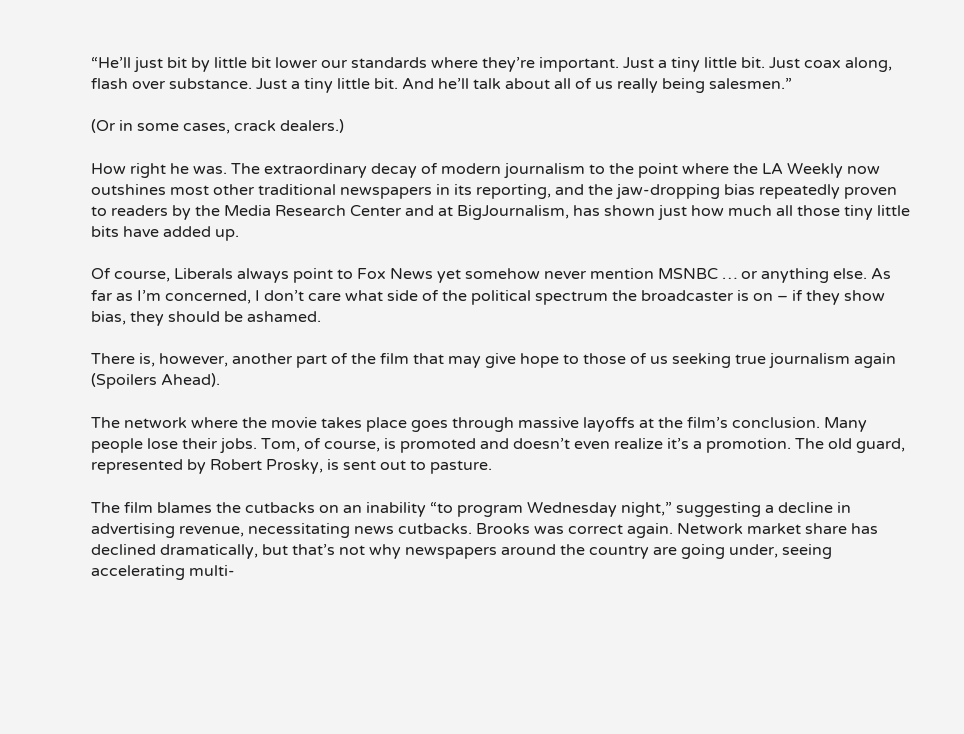“He’ll just bit by little bit lower our standards where they’re important. Just a tiny little bit. Just coax along, flash over substance. Just a tiny little bit. And he’ll talk about all of us really being salesmen.”

(Or in some cases, crack dealers.)

How right he was. The extraordinary decay of modern journalism to the point where the LA Weekly now outshines most other traditional newspapers in its reporting, and the jaw-dropping bias repeatedly proven to readers by the Media Research Center and at BigJournalism, has shown just how much all those tiny little bits have added up.

Of course, Liberals always point to Fox News yet somehow never mention MSNBC … or anything else. As far as I’m concerned, I don’t care what side of the political spectrum the broadcaster is on – if they show bias, they should be ashamed.

There is, however, another part of the film that may give hope to those of us seeking true journalism again (Spoilers Ahead).

The network where the movie takes place goes through massive layoffs at the film’s conclusion. Many people lose their jobs. Tom, of course, is promoted and doesn’t even realize it’s a promotion. The old guard, represented by Robert Prosky, is sent out to pasture.

The film blames the cutbacks on an inability “to program Wednesday night,” suggesting a decline in advertising revenue, necessitating news cutbacks. Brooks was correct again. Network market share has declined dramatically, but that’s not why newspapers around the country are going under, seeing accelerating multi-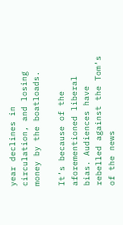year declines in circulation, and losing money by the boatloads.

It’s because of the aforementioned liberal bias. Audiences have rebelled against the Tom‘s of the news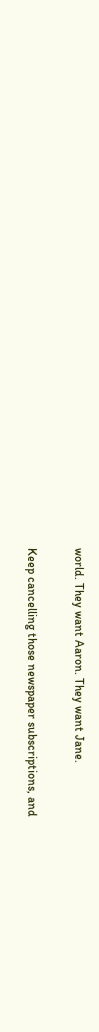world. They want Aaron. They want Jane.

Keep cancelling those newspaper subscriptions, and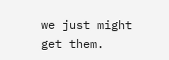we just might get them.